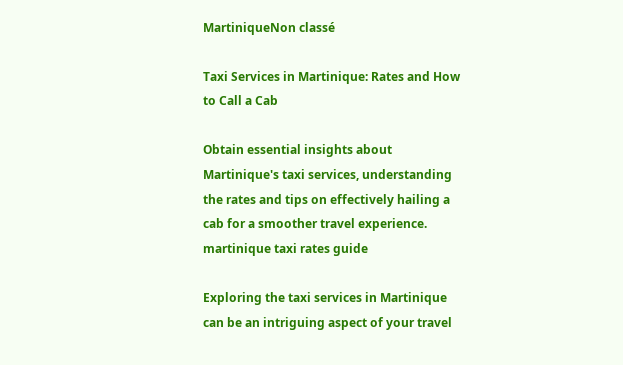MartiniqueNon classé

Taxi Services in Martinique: Rates and How to Call a Cab

Obtain essential insights about Martinique's taxi services, understanding the rates and tips on effectively hailing a cab for a smoother travel experience.
martinique taxi rates guide

Exploring the taxi services in Martinique can be an intriguing aspect of your travel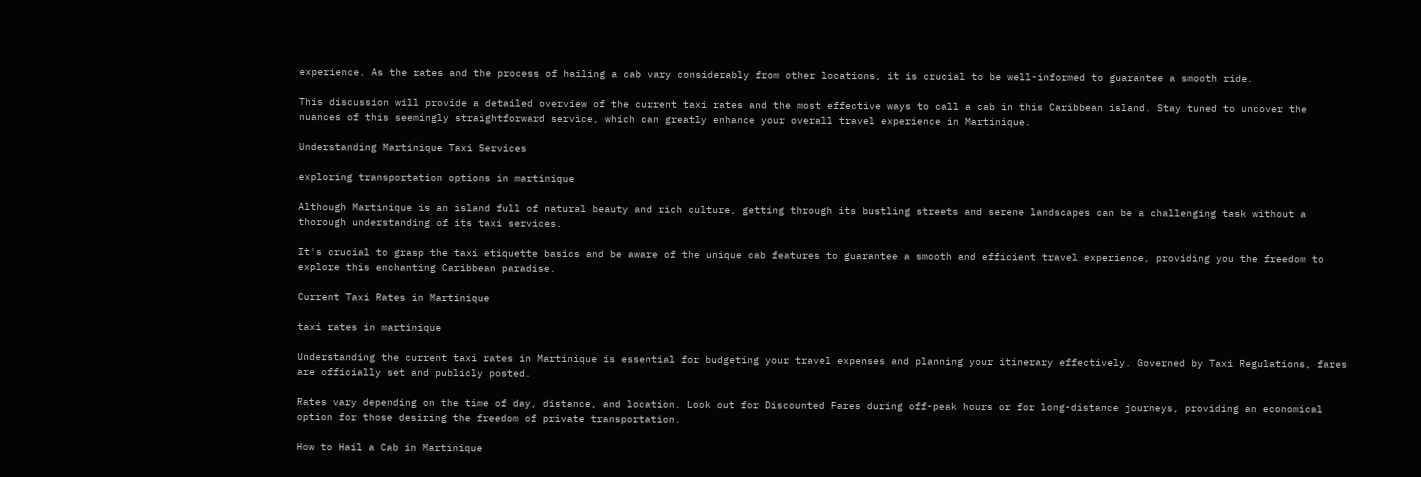experience. As the rates and the process of hailing a cab vary considerably from other locations, it is crucial to be well-informed to guarantee a smooth ride.

This discussion will provide a detailed overview of the current taxi rates and the most effective ways to call a cab in this Caribbean island. Stay tuned to uncover the nuances of this seemingly straightforward service, which can greatly enhance your overall travel experience in Martinique.

Understanding Martinique Taxi Services

exploring transportation options in martinique

Although Martinique is an island full of natural beauty and rich culture, getting through its bustling streets and serene landscapes can be a challenging task without a thorough understanding of its taxi services.

It's crucial to grasp the taxi etiquette basics and be aware of the unique cab features to guarantee a smooth and efficient travel experience, providing you the freedom to explore this enchanting Caribbean paradise.

Current Taxi Rates in Martinique

taxi rates in martinique

Understanding the current taxi rates in Martinique is essential for budgeting your travel expenses and planning your itinerary effectively. Governed by Taxi Regulations, fares are officially set and publicly posted.

Rates vary depending on the time of day, distance, and location. Look out for Discounted Fares during off-peak hours or for long-distance journeys, providing an economical option for those desiring the freedom of private transportation.

How to Hail a Cab in Martinique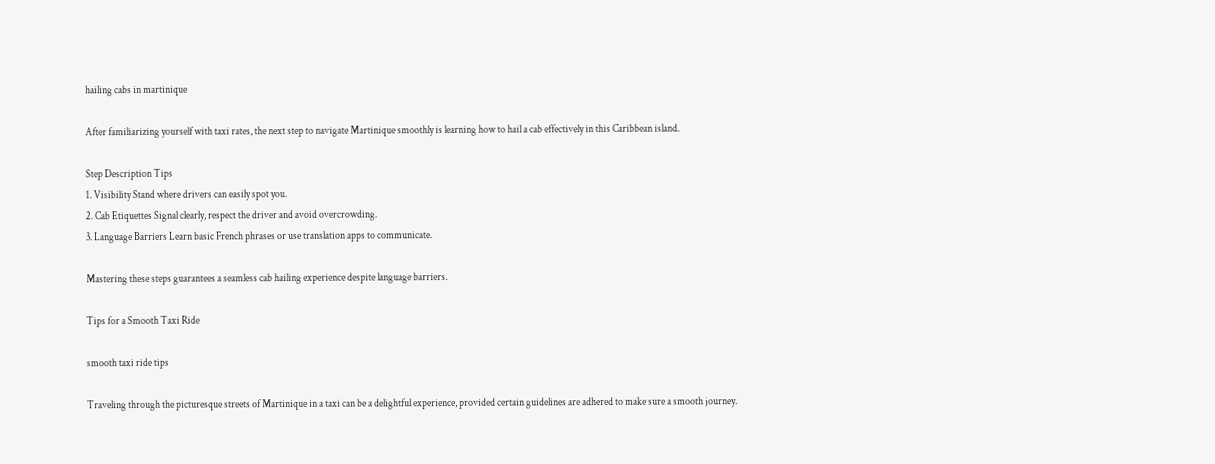hailing cabs in martinique

After familiarizing yourself with taxi rates, the next step to navigate Martinique smoothly is learning how to hail a cab effectively in this Caribbean island.

Step Description Tips
1. Visibility Stand where drivers can easily spot you.
2. Cab Etiquettes Signal clearly, respect the driver and avoid overcrowding.
3. Language Barriers Learn basic French phrases or use translation apps to communicate.

Mastering these steps guarantees a seamless cab hailing experience despite language barriers.

Tips for a Smooth Taxi Ride

smooth taxi ride tips

Traveling through the picturesque streets of Martinique in a taxi can be a delightful experience, provided certain guidelines are adhered to make sure a smooth journey.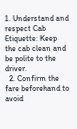1. Understand and respect Cab Etiquette: Keep the cab clean and be polite to the driver.
  2. Confirm the fare beforehand to avoid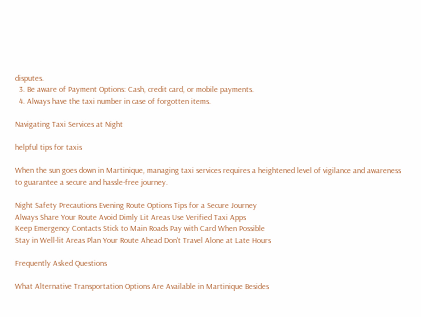disputes.
  3. Be aware of Payment Options: Cash, credit card, or mobile payments.
  4. Always have the taxi number in case of forgotten items.

Navigating Taxi Services at Night

helpful tips for taxis

When the sun goes down in Martinique, managing taxi services requires a heightened level of vigilance and awareness to guarantee a secure and hassle-free journey.

Night Safety Precautions Evening Route Options Tips for a Secure Journey
Always Share Your Route Avoid Dimly Lit Areas Use Verified Taxi Apps
Keep Emergency Contacts Stick to Main Roads Pay with Card When Possible
Stay in Well-lit Areas Plan Your Route Ahead Don't Travel Alone at Late Hours

Frequently Asked Questions

What Alternative Transportation Options Are Available in Martinique Besides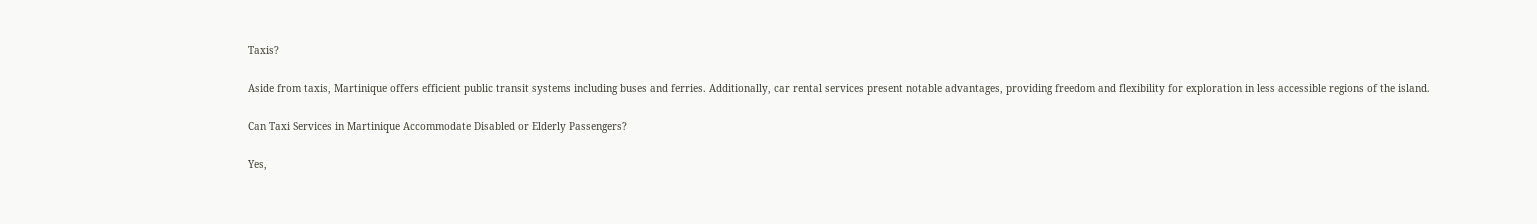Taxis?

Aside from taxis, Martinique offers efficient public transit systems including buses and ferries. Additionally, car rental services present notable advantages, providing freedom and flexibility for exploration in less accessible regions of the island.

Can Taxi Services in Martinique Accommodate Disabled or Elderly Passengers?

Yes,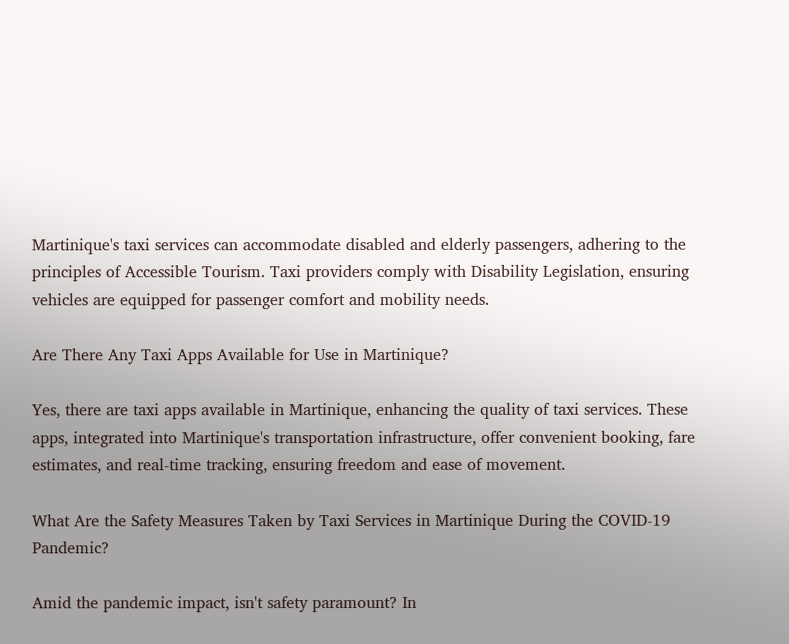Martinique's taxi services can accommodate disabled and elderly passengers, adhering to the principles of Accessible Tourism. Taxi providers comply with Disability Legislation, ensuring vehicles are equipped for passenger comfort and mobility needs.

Are There Any Taxi Apps Available for Use in Martinique?

Yes, there are taxi apps available in Martinique, enhancing the quality of taxi services. These apps, integrated into Martinique's transportation infrastructure, offer convenient booking, fare estimates, and real-time tracking, ensuring freedom and ease of movement.

What Are the Safety Measures Taken by Taxi Services in Martinique During the COVID-19 Pandemic?

Amid the pandemic impact, isn't safety paramount? In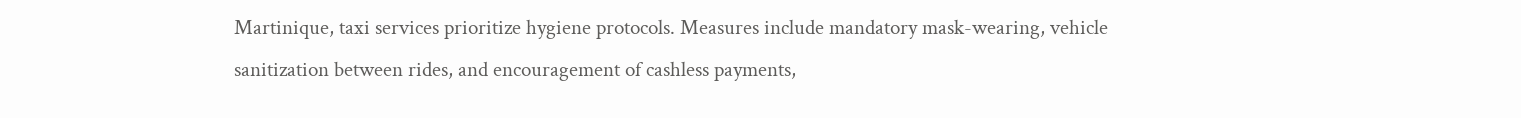Martinique, taxi services prioritize hygiene protocols. Measures include mandatory mask-wearing, vehicle sanitization between rides, and encouragement of cashless payments,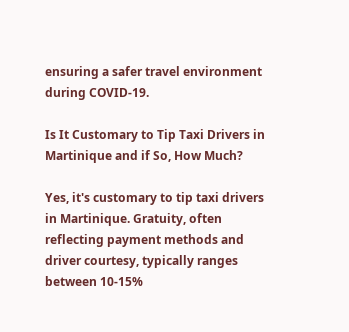ensuring a safer travel environment during COVID-19.

Is It Customary to Tip Taxi Drivers in Martinique and if So, How Much?

Yes, it's customary to tip taxi drivers in Martinique. Gratuity, often reflecting payment methods and driver courtesy, typically ranges between 10-15%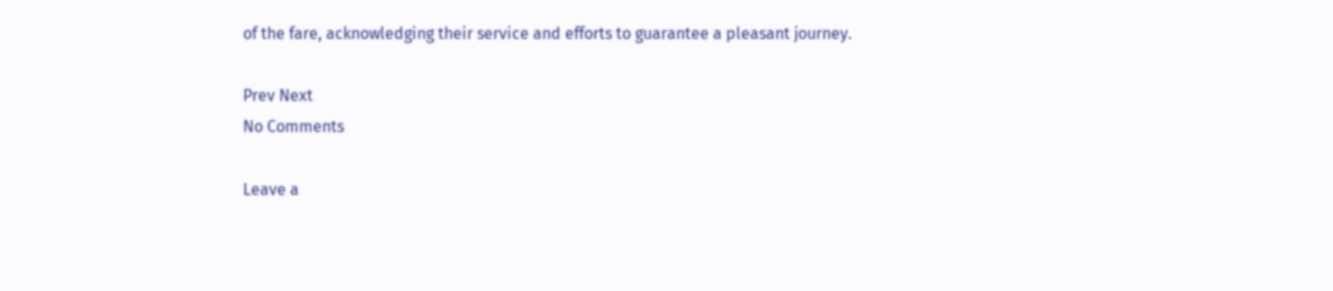of the fare, acknowledging their service and efforts to guarantee a pleasant journey.

Prev Next
No Comments

Leave a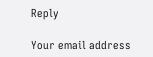Reply

Your email address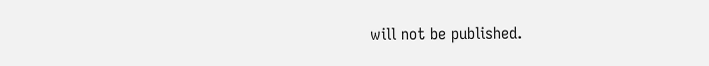will not be published.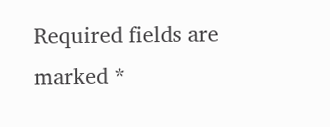Required fields are marked *